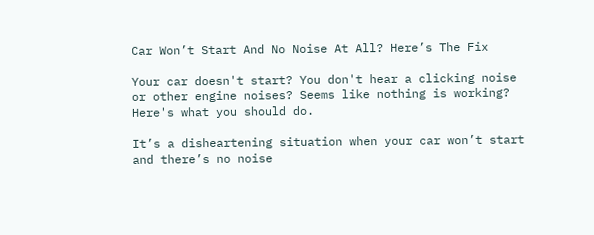Car Won’t Start And No Noise At All? Here’s The Fix

Your car doesn't start? You don't hear a clicking noise or other engine noises? Seems like nothing is working? Here's what you should do.

It’s a disheartening situation when your car won’t start and there’s no noise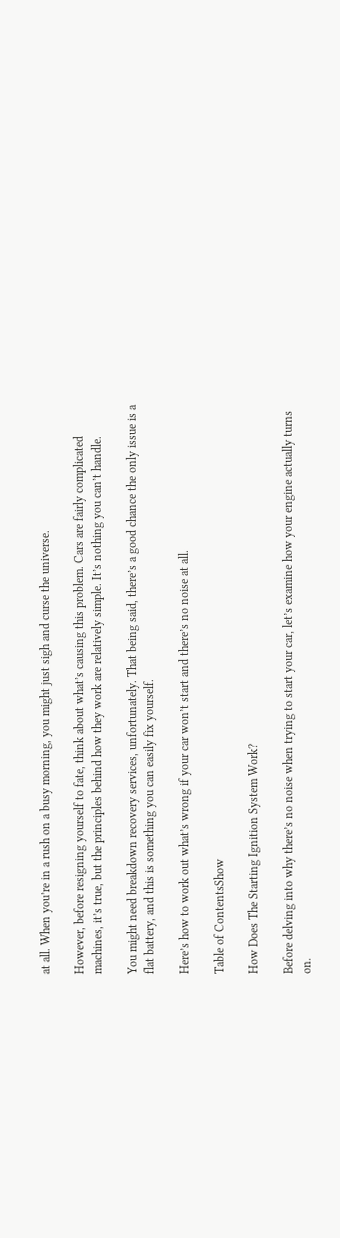at all. When you’re in a rush on a busy morning, you might just sigh and curse the universe.

However, before resigning yourself to fate, think about what’s causing this problem. Cars are fairly complicated machines, it’s true, but the principles behind how they work are relatively simple. It’s nothing you can’t handle.

You might need breakdown recovery services, unfortunately. That being said, there’s a good chance the only issue is a flat battery, and this is something you can easily fix yourself.

Here’s how to work out what’s wrong if your car won’t start and there’s no noise at all.

Table of ContentsShow

How Does The Starting Ignition System Work?

Before delving into why there’s no noise when trying to start your car, let’s examine how your engine actually turns on.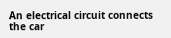An electrical circuit connects the car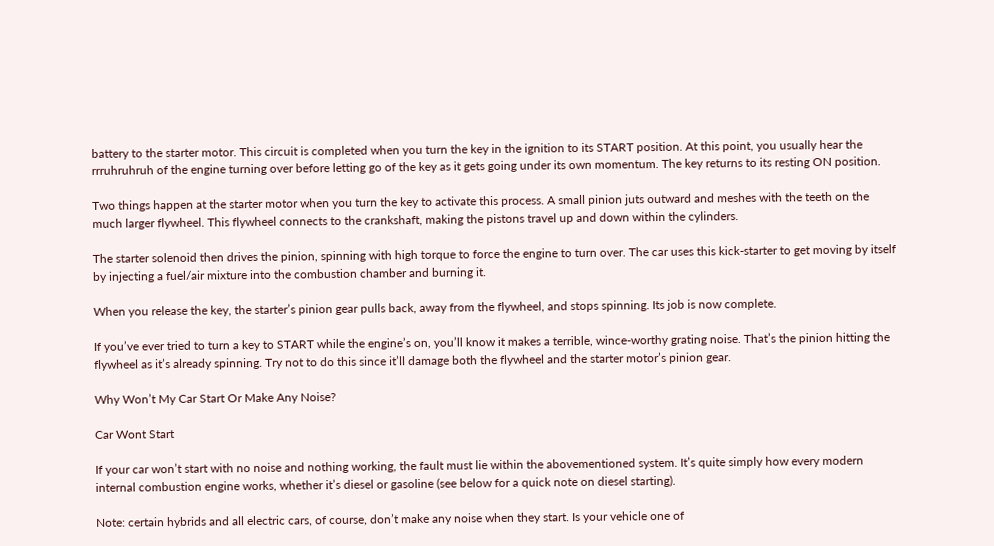battery to the starter motor. This circuit is completed when you turn the key in the ignition to its START position. At this point, you usually hear the rrruhruhruh of the engine turning over before letting go of the key as it gets going under its own momentum. The key returns to its resting ON position.

Two things happen at the starter motor when you turn the key to activate this process. A small pinion juts outward and meshes with the teeth on the much larger flywheel. This flywheel connects to the crankshaft, making the pistons travel up and down within the cylinders.

The starter solenoid then drives the pinion, spinning with high torque to force the engine to turn over. The car uses this kick-starter to get moving by itself by injecting a fuel/air mixture into the combustion chamber and burning it.

When you release the key, the starter’s pinion gear pulls back, away from the flywheel, and stops spinning. Its job is now complete.

If you’ve ever tried to turn a key to START while the engine’s on, you’ll know it makes a terrible, wince-worthy grating noise. That’s the pinion hitting the flywheel as it’s already spinning. Try not to do this since it’ll damage both the flywheel and the starter motor’s pinion gear.

Why Won’t My Car Start Or Make Any Noise?

Car Wont Start

If your car won’t start with no noise and nothing working, the fault must lie within the abovementioned system. It’s quite simply how every modern internal combustion engine works, whether it’s diesel or gasoline (see below for a quick note on diesel starting).

Note: certain hybrids and all electric cars, of course, don’t make any noise when they start. Is your vehicle one of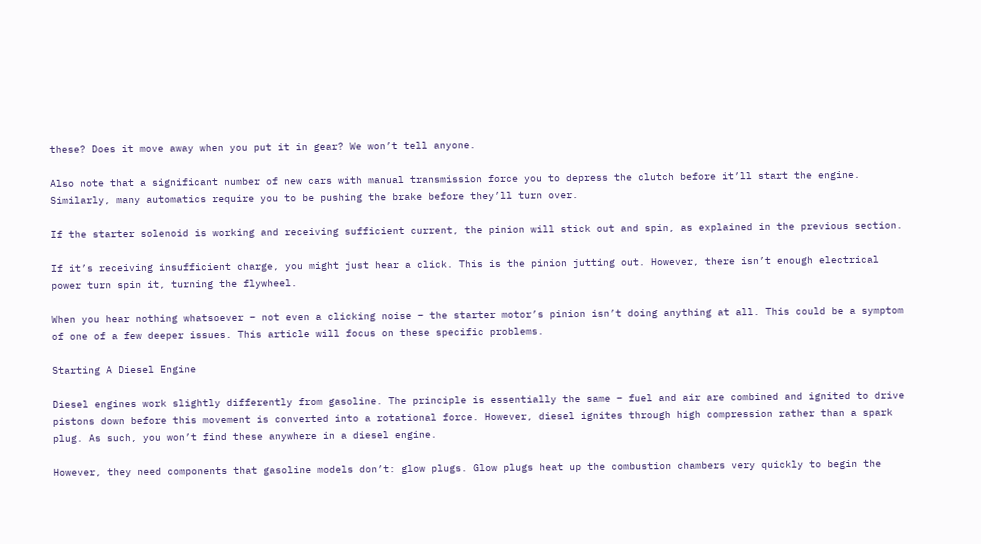these? Does it move away when you put it in gear? We won’t tell anyone.

Also note that a significant number of new cars with manual transmission force you to depress the clutch before it’ll start the engine. Similarly, many automatics require you to be pushing the brake before they’ll turn over.

If the starter solenoid is working and receiving sufficient current, the pinion will stick out and spin, as explained in the previous section.

If it’s receiving insufficient charge, you might just hear a click. This is the pinion jutting out. However, there isn’t enough electrical power turn spin it, turning the flywheel.

When you hear nothing whatsoever – not even a clicking noise – the starter motor’s pinion isn’t doing anything at all. This could be a symptom of one of a few deeper issues. This article will focus on these specific problems.

Starting A Diesel Engine

Diesel engines work slightly differently from gasoline. The principle is essentially the same – fuel and air are combined and ignited to drive pistons down before this movement is converted into a rotational force. However, diesel ignites through high compression rather than a spark plug. As such, you won’t find these anywhere in a diesel engine.

However, they need components that gasoline models don’t: glow plugs. Glow plugs heat up the combustion chambers very quickly to begin the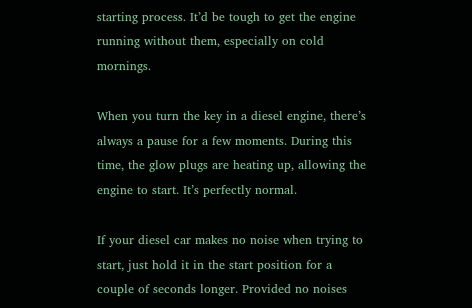starting process. It’d be tough to get the engine running without them, especially on cold mornings.

When you turn the key in a diesel engine, there’s always a pause for a few moments. During this time, the glow plugs are heating up, allowing the engine to start. It’s perfectly normal.

If your diesel car makes no noise when trying to start, just hold it in the start position for a couple of seconds longer. Provided no noises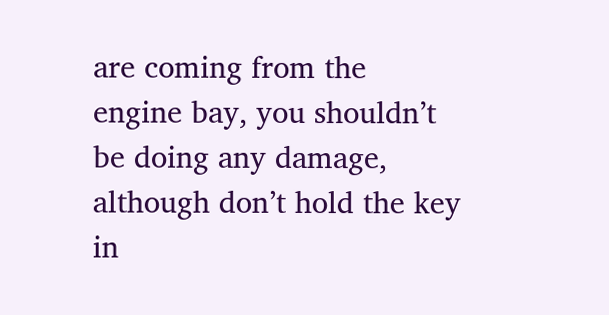are coming from the engine bay, you shouldn’t be doing any damage, although don’t hold the key in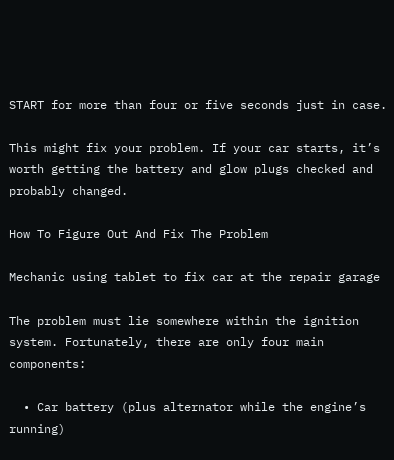START for more than four or five seconds just in case.

This might fix your problem. If your car starts, it’s worth getting the battery and glow plugs checked and probably changed.

How To Figure Out And Fix The Problem

Mechanic using tablet to fix car at the repair garage

The problem must lie somewhere within the ignition system. Fortunately, there are only four main components:

  • Car battery (plus alternator while the engine’s running)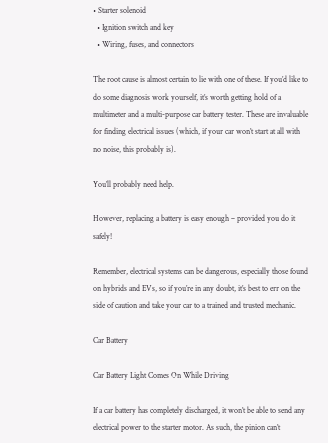• Starter solenoid
  • Ignition switch and key
  • Wiring, fuses, and connectors

The root cause is almost certain to lie with one of these. If you’d like to do some diagnosis work yourself, it’s worth getting hold of a multimeter and a multi-purpose car battery tester. These are invaluable for finding electrical issues (which, if your car won’t start at all with no noise, this probably is).

You’ll probably need help.

However, replacing a battery is easy enough – provided you do it safely!

Remember, electrical systems can be dangerous, especially those found on hybrids and EVs, so if you’re in any doubt, it’s best to err on the side of caution and take your car to a trained and trusted mechanic.

Car Battery

Car Battery Light Comes On While Driving

If a car battery has completely discharged, it won’t be able to send any electrical power to the starter motor. As such, the pinion can’t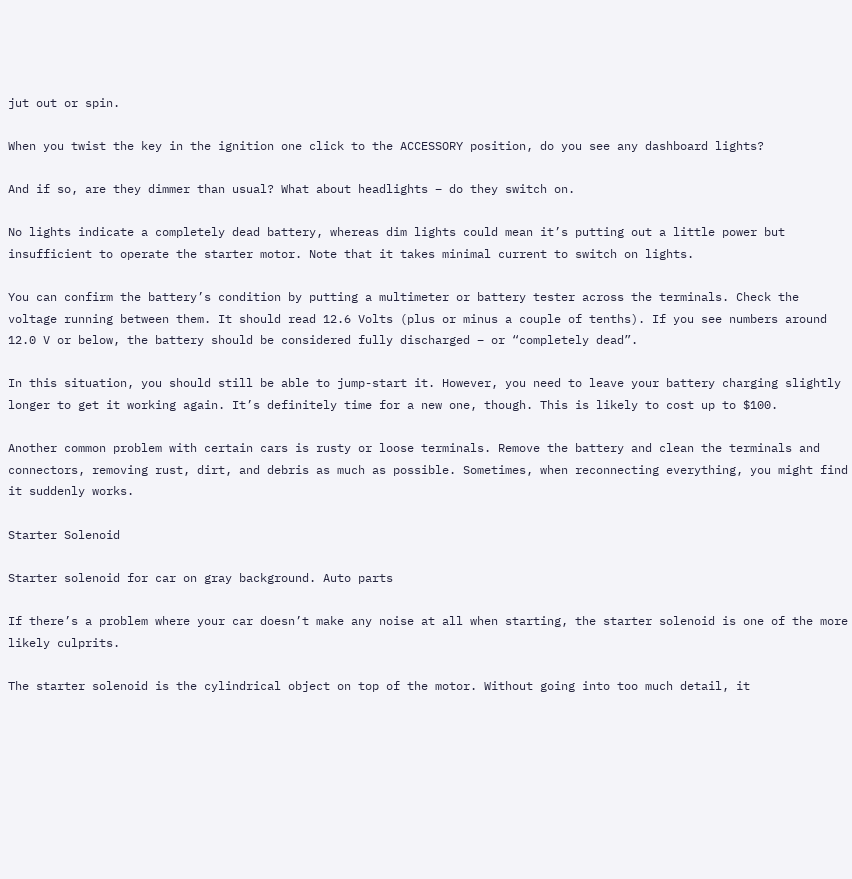jut out or spin.

When you twist the key in the ignition one click to the ACCESSORY position, do you see any dashboard lights?

And if so, are they dimmer than usual? What about headlights – do they switch on.

No lights indicate a completely dead battery, whereas dim lights could mean it’s putting out a little power but insufficient to operate the starter motor. Note that it takes minimal current to switch on lights.

You can confirm the battery’s condition by putting a multimeter or battery tester across the terminals. Check the voltage running between them. It should read 12.6 Volts (plus or minus a couple of tenths). If you see numbers around 12.0 V or below, the battery should be considered fully discharged – or “completely dead”.

In this situation, you should still be able to jump-start it. However, you need to leave your battery charging slightly longer to get it working again. It’s definitely time for a new one, though. This is likely to cost up to $100.

Another common problem with certain cars is rusty or loose terminals. Remove the battery and clean the terminals and connectors, removing rust, dirt, and debris as much as possible. Sometimes, when reconnecting everything, you might find it suddenly works.

Starter Solenoid

Starter solenoid for car on gray background. Auto parts

If there’s a problem where your car doesn’t make any noise at all when starting, the starter solenoid is one of the more likely culprits.

The starter solenoid is the cylindrical object on top of the motor. Without going into too much detail, it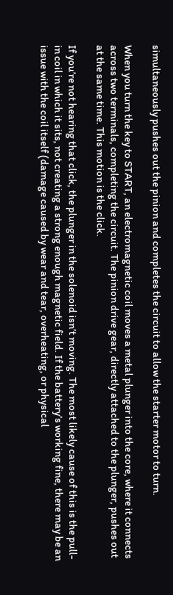simultaneously pushes out the pinion and completes the circuit to allow the starter motor to turn.

When you turn the key to START, an electromagnetic coil moves a metal plunger into the core, where it connects across two terminals, completing the circuit. The pinion drive gear, directly attached to the plunger, pushes out at the same time. This motion is the click.

If you’re not hearing that click, the plunger in the solenoid isn’t moving. The most likely cause of this is the pull-in coil in which it sits, not creating a strong enough magnetic field. If the battery’s working fine, there may be an issue with the coil itself (damage caused by wear and tear, overheating, or physical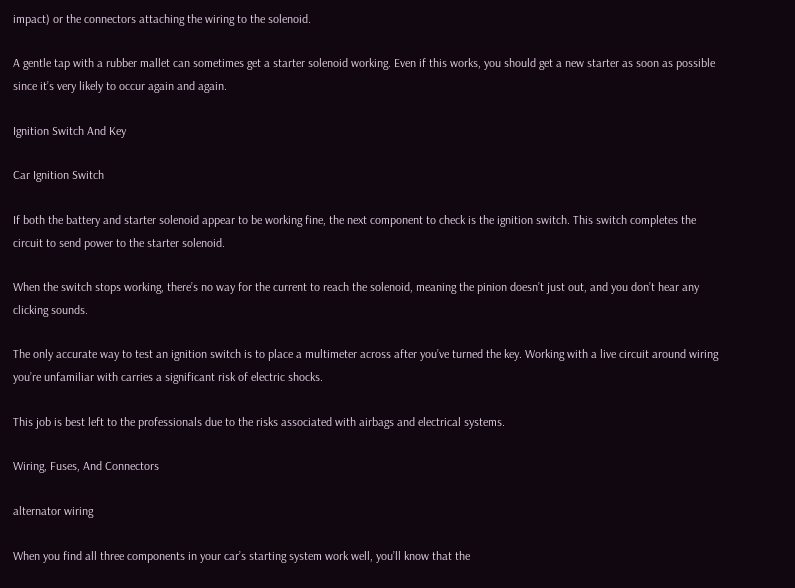impact) or the connectors attaching the wiring to the solenoid.

A gentle tap with a rubber mallet can sometimes get a starter solenoid working. Even if this works, you should get a new starter as soon as possible since it’s very likely to occur again and again.

Ignition Switch And Key

Car Ignition Switch

If both the battery and starter solenoid appear to be working fine, the next component to check is the ignition switch. This switch completes the circuit to send power to the starter solenoid.

When the switch stops working, there’s no way for the current to reach the solenoid, meaning the pinion doesn’t just out, and you don’t hear any clicking sounds.

The only accurate way to test an ignition switch is to place a multimeter across after you’ve turned the key. Working with a live circuit around wiring you’re unfamiliar with carries a significant risk of electric shocks.

This job is best left to the professionals due to the risks associated with airbags and electrical systems.

Wiring, Fuses, And Connectors

alternator wiring

When you find all three components in your car’s starting system work well, you’ll know that the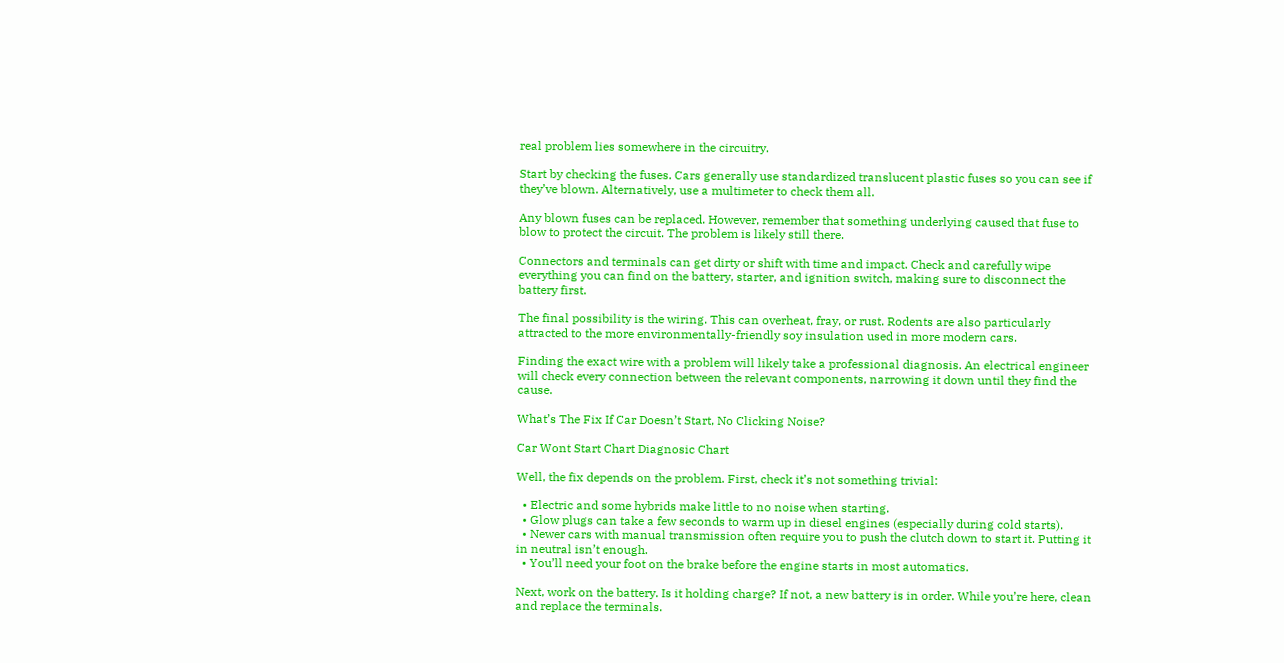real problem lies somewhere in the circuitry.

Start by checking the fuses. Cars generally use standardized translucent plastic fuses so you can see if they’ve blown. Alternatively, use a multimeter to check them all.

Any blown fuses can be replaced. However, remember that something underlying caused that fuse to blow to protect the circuit. The problem is likely still there.

Connectors and terminals can get dirty or shift with time and impact. Check and carefully wipe everything you can find on the battery, starter, and ignition switch, making sure to disconnect the battery first.

The final possibility is the wiring. This can overheat, fray, or rust. Rodents are also particularly attracted to the more environmentally-friendly soy insulation used in more modern cars.

Finding the exact wire with a problem will likely take a professional diagnosis. An electrical engineer will check every connection between the relevant components, narrowing it down until they find the cause.

What’s The Fix If Car Doesn’t Start, No Clicking Noise?

Car Wont Start Chart Diagnosic Chart

Well, the fix depends on the problem. First, check it’s not something trivial:

  • Electric and some hybrids make little to no noise when starting.
  • Glow plugs can take a few seconds to warm up in diesel engines (especially during cold starts).
  • Newer cars with manual transmission often require you to push the clutch down to start it. Putting it in neutral isn’t enough.
  • You’ll need your foot on the brake before the engine starts in most automatics.

Next, work on the battery. Is it holding charge? If not, a new battery is in order. While you’re here, clean and replace the terminals.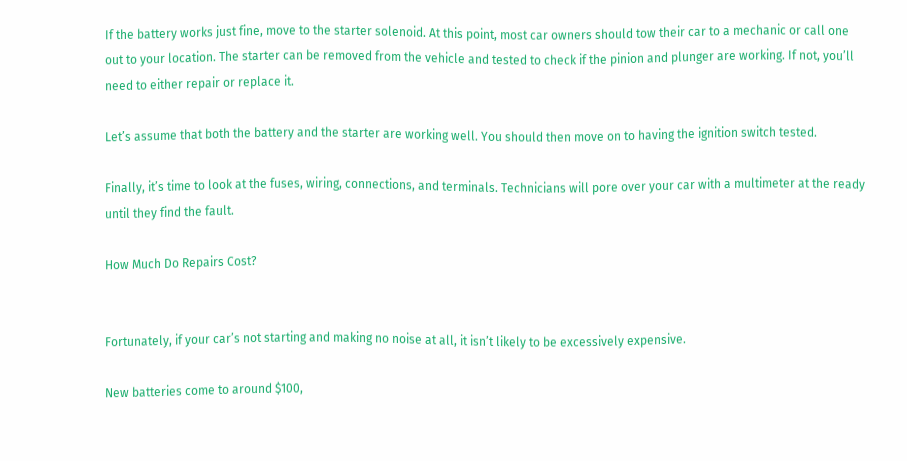If the battery works just fine, move to the starter solenoid. At this point, most car owners should tow their car to a mechanic or call one out to your location. The starter can be removed from the vehicle and tested to check if the pinion and plunger are working. If not, you’ll need to either repair or replace it.

Let’s assume that both the battery and the starter are working well. You should then move on to having the ignition switch tested.

Finally, it’s time to look at the fuses, wiring, connections, and terminals. Technicians will pore over your car with a multimeter at the ready until they find the fault.

How Much Do Repairs Cost?


Fortunately, if your car’s not starting and making no noise at all, it isn’t likely to be excessively expensive.

New batteries come to around $100,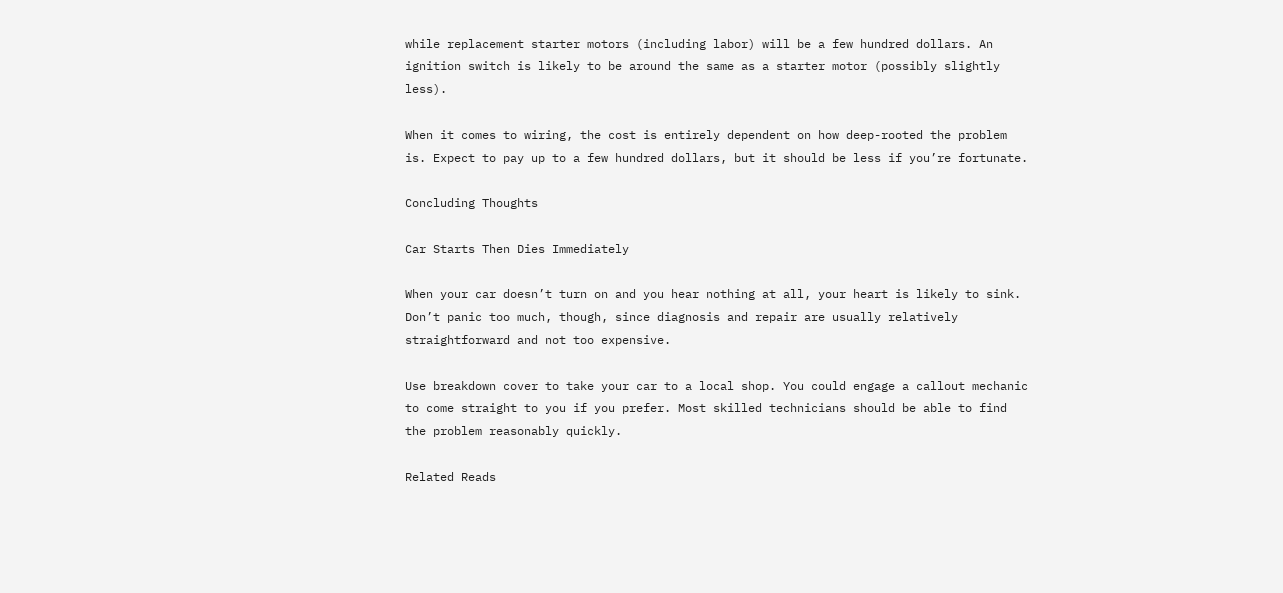while replacement starter motors (including labor) will be a few hundred dollars. An ignition switch is likely to be around the same as a starter motor (possibly slightly less).

When it comes to wiring, the cost is entirely dependent on how deep-rooted the problem is. Expect to pay up to a few hundred dollars, but it should be less if you’re fortunate.

Concluding Thoughts

Car Starts Then Dies Immediately

When your car doesn’t turn on and you hear nothing at all, your heart is likely to sink. Don’t panic too much, though, since diagnosis and repair are usually relatively straightforward and not too expensive.

Use breakdown cover to take your car to a local shop. You could engage a callout mechanic to come straight to you if you prefer. Most skilled technicians should be able to find the problem reasonably quickly.

Related Reads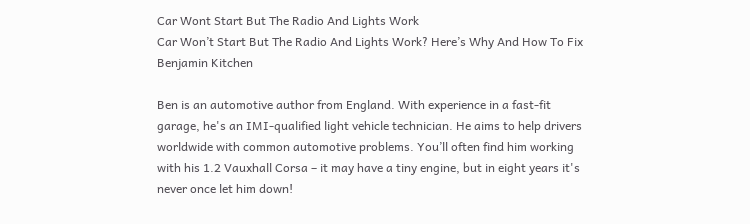Car Wont Start But The Radio And Lights Work
Car Won’t Start But The Radio And Lights Work? Here’s Why And How To Fix
Benjamin Kitchen

Ben is an automotive author from England. With experience in a fast-fit garage, he's an IMI-qualified light vehicle technician. He aims to help drivers worldwide with common automotive problems. You’ll often find him working with his 1.2 Vauxhall Corsa – it may have a tiny engine, but in eight years it's never once let him down!